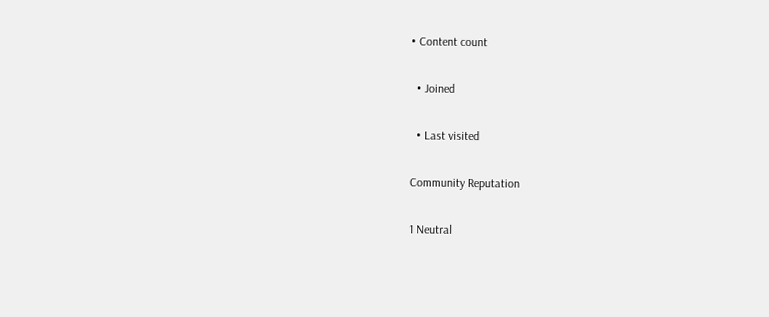• Content count

  • Joined

  • Last visited

Community Reputation

1 Neutral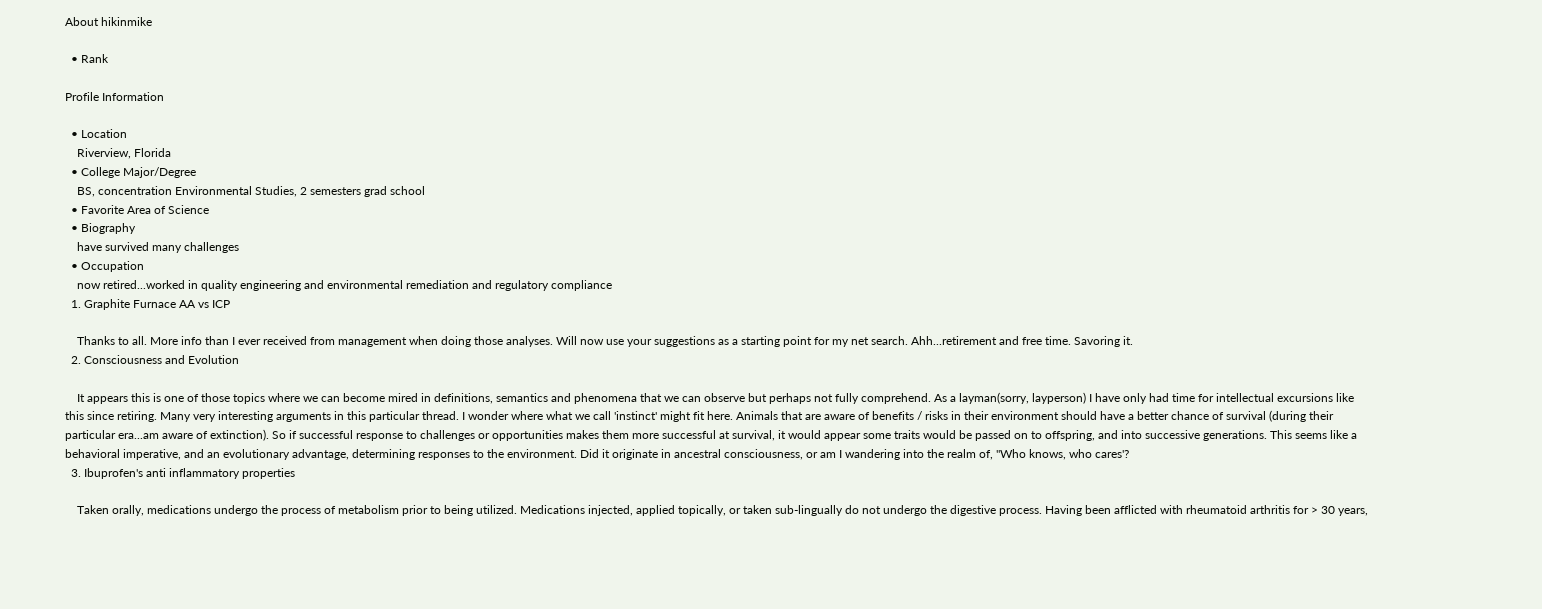About hikinmike

  • Rank

Profile Information

  • Location
    Riverview, Florida
  • College Major/Degree
    BS, concentration Environmental Studies, 2 semesters grad school
  • Favorite Area of Science
  • Biography
    have survived many challenges
  • Occupation
    now retired...worked in quality engineering and environmental remediation and regulatory compliance
  1. Graphite Furnace AA vs ICP

    Thanks to all. More info than I ever received from management when doing those analyses. Will now use your suggestions as a starting point for my net search. Ahh...retirement and free time. Savoring it.
  2. Consciousness and Evolution

    It appears this is one of those topics where we can become mired in definitions, semantics and phenomena that we can observe but perhaps not fully comprehend. As a layman(sorry, layperson) I have only had time for intellectual excursions like this since retiring. Many very interesting arguments in this particular thread. I wonder where what we call 'instinct' might fit here. Animals that are aware of benefits / risks in their environment should have a better chance of survival (during their particular era...am aware of extinction). So if successful response to challenges or opportunities makes them more successful at survival, it would appear some traits would be passed on to offspring, and into successive generations. This seems like a behavioral imperative, and an evolutionary advantage, determining responses to the environment. Did it originate in ancestral consciousness, or am I wandering into the realm of, "Who knows, who cares'?
  3. Ibuprofen's anti inflammatory properties

    Taken orally, medications undergo the process of metabolism prior to being utilized. Medications injected, applied topically, or taken sub-lingually do not undergo the digestive process. Having been afflicted with rheumatoid arthritis for > 30 years,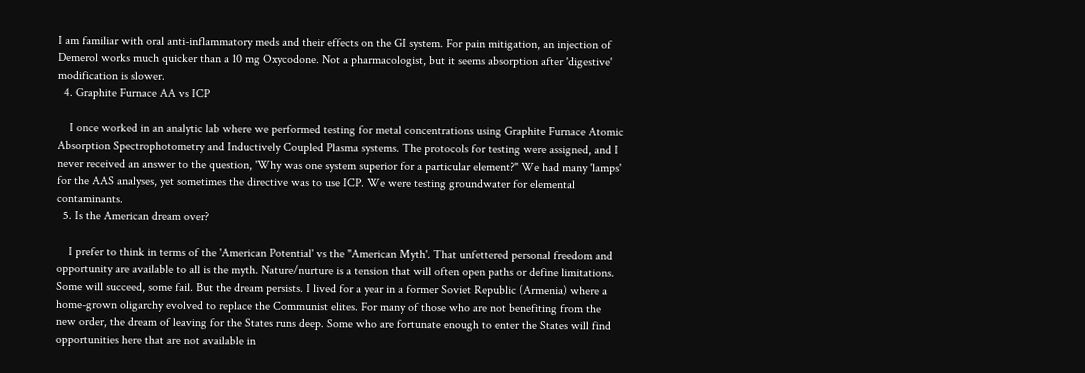I am familiar with oral anti-inflammatory meds and their effects on the GI system. For pain mitigation, an injection of Demerol works much quicker than a 10 mg Oxycodone. Not a pharmacologist, but it seems absorption after 'digestive' modification is slower.
  4. Graphite Furnace AA vs ICP

    I once worked in an analytic lab where we performed testing for metal concentrations using Graphite Furnace Atomic Absorption Spectrophotometry and Inductively Coupled Plasma systems. The protocols for testing were assigned, and I never received an answer to the question, 'Why was one system superior for a particular element?" We had many 'lamps' for the AAS analyses, yet sometimes the directive was to use ICP. We were testing groundwater for elemental contaminants.
  5. Is the American dream over?

    I prefer to think in terms of the 'American Potential' vs the "American Myth'. That unfettered personal freedom and opportunity are available to all is the myth. Nature/nurture is a tension that will often open paths or define limitations. Some will succeed, some fail. But the dream persists. I lived for a year in a former Soviet Republic (Armenia) where a home-grown oligarchy evolved to replace the Communist elites. For many of those who are not benefiting from the new order, the dream of leaving for the States runs deep. Some who are fortunate enough to enter the States will find opportunities here that are not available in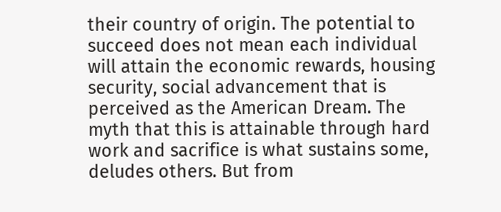their country of origin. The potential to succeed does not mean each individual will attain the economic rewards, housing security, social advancement that is perceived as the American Dream. The myth that this is attainable through hard work and sacrifice is what sustains some, deludes others. But from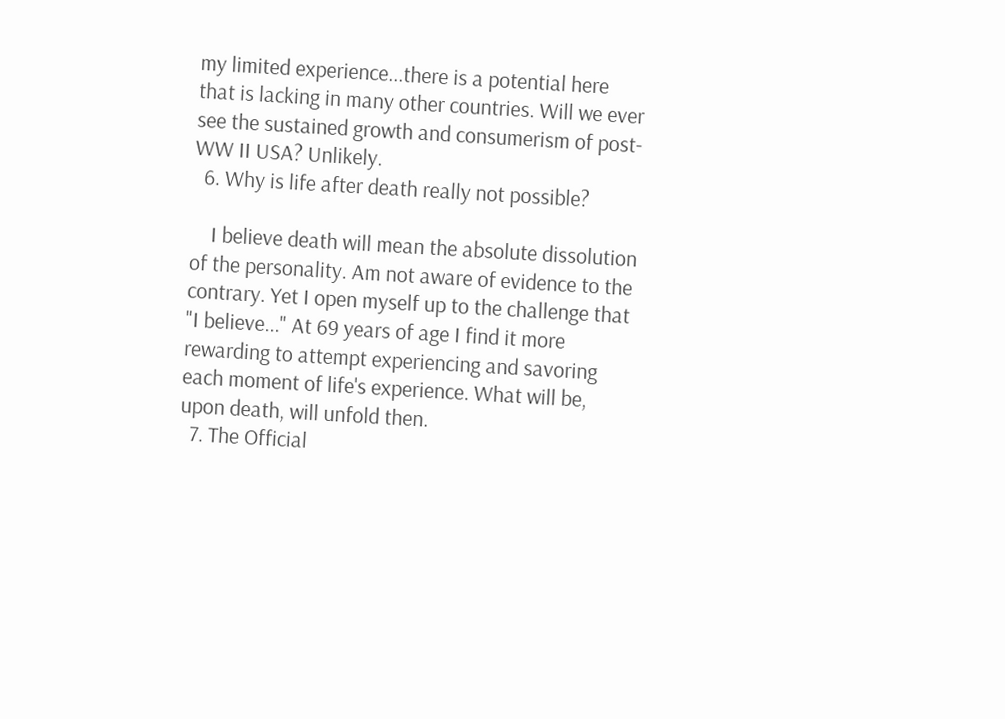my limited experience...there is a potential here that is lacking in many other countries. Will we ever see the sustained growth and consumerism of post-WW II USA? Unlikely.
  6. Why is life after death really not possible?

    I believe death will mean the absolute dissolution of the personality. Am not aware of evidence to the contrary. Yet I open myself up to the challenge that "I believe..." At 69 years of age I find it more rewarding to attempt experiencing and savoring each moment of life's experience. What will be, upon death, will unfold then.
  7. The Official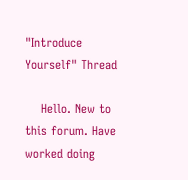"Introduce Yourself" Thread

    Hello. New to this forum. Have worked doing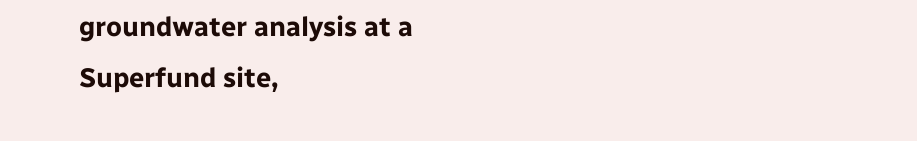groundwater analysis at a Superfund site,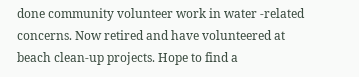done community volunteer work in water -related concerns. Now retired and have volunteered at beach clean-up projects. Hope to find a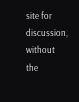site for discussion, without the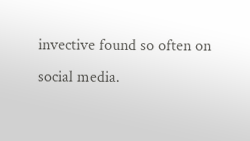invective found so often on social media.